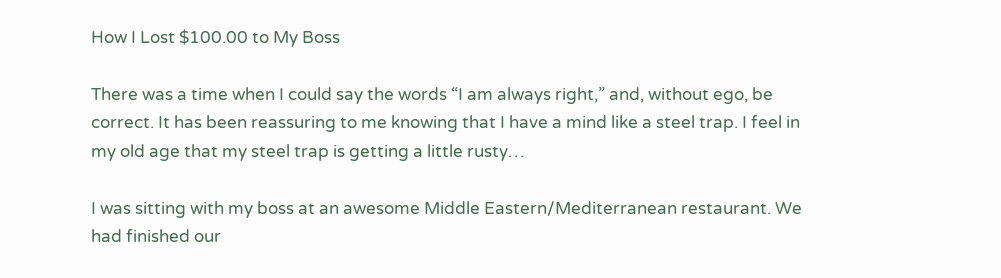How I Lost $100.00 to My Boss

There was a time when I could say the words “I am always right,” and, without ego, be correct. It has been reassuring to me knowing that I have a mind like a steel trap. I feel in my old age that my steel trap is getting a little rusty…

I was sitting with my boss at an awesome Middle Eastern/Mediterranean restaurant. We had finished our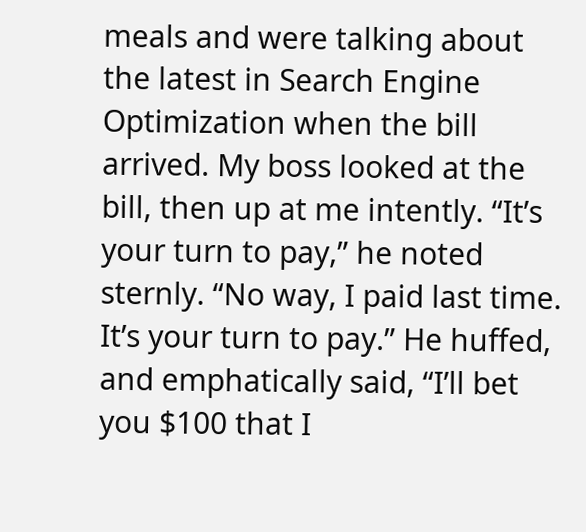meals and were talking about the latest in Search Engine Optimization when the bill arrived. My boss looked at the bill, then up at me intently. “It’s your turn to pay,” he noted sternly. “No way, I paid last time. It’s your turn to pay.” He huffed, and emphatically said, “I’ll bet you $100 that I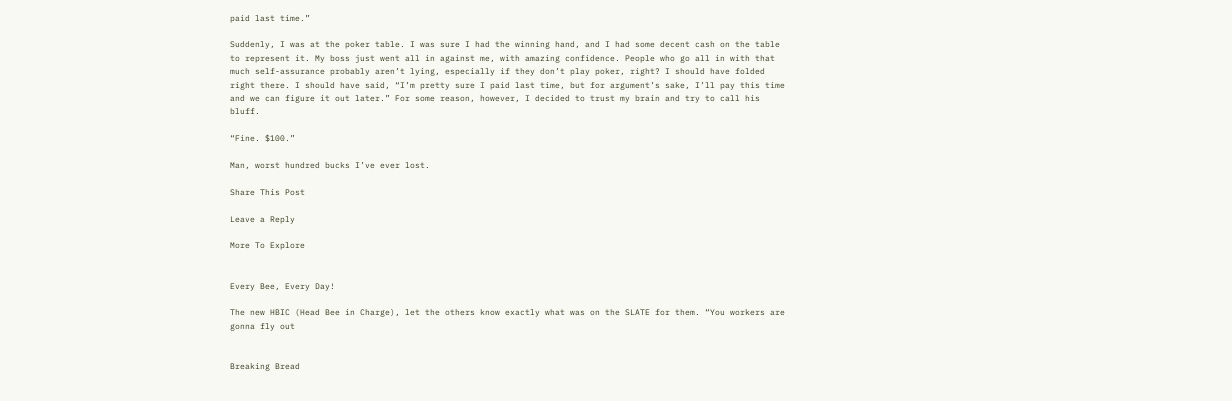paid last time.”

Suddenly, I was at the poker table. I was sure I had the winning hand, and I had some decent cash on the table to represent it. My boss just went all in against me, with amazing confidence. People who go all in with that much self-assurance probably aren’t lying, especially if they don’t play poker, right? I should have folded right there. I should have said, “I’m pretty sure I paid last time, but for argument’s sake, I’ll pay this time and we can figure it out later.” For some reason, however, I decided to trust my brain and try to call his bluff.

“Fine. $100.”

Man, worst hundred bucks I’ve ever lost.

Share This Post

Leave a Reply

More To Explore


Every Bee, Every Day!

The new HBIC (Head Bee in Charge), let the others know exactly what was on the SLATE for them. “You workers are gonna fly out


Breaking Bread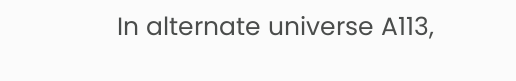In alternate universe A113,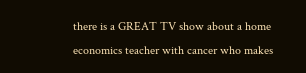there is a GREAT TV show about a home economics teacher with cancer who makes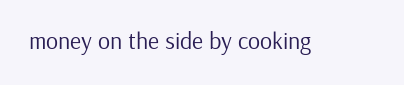money on the side by cooking